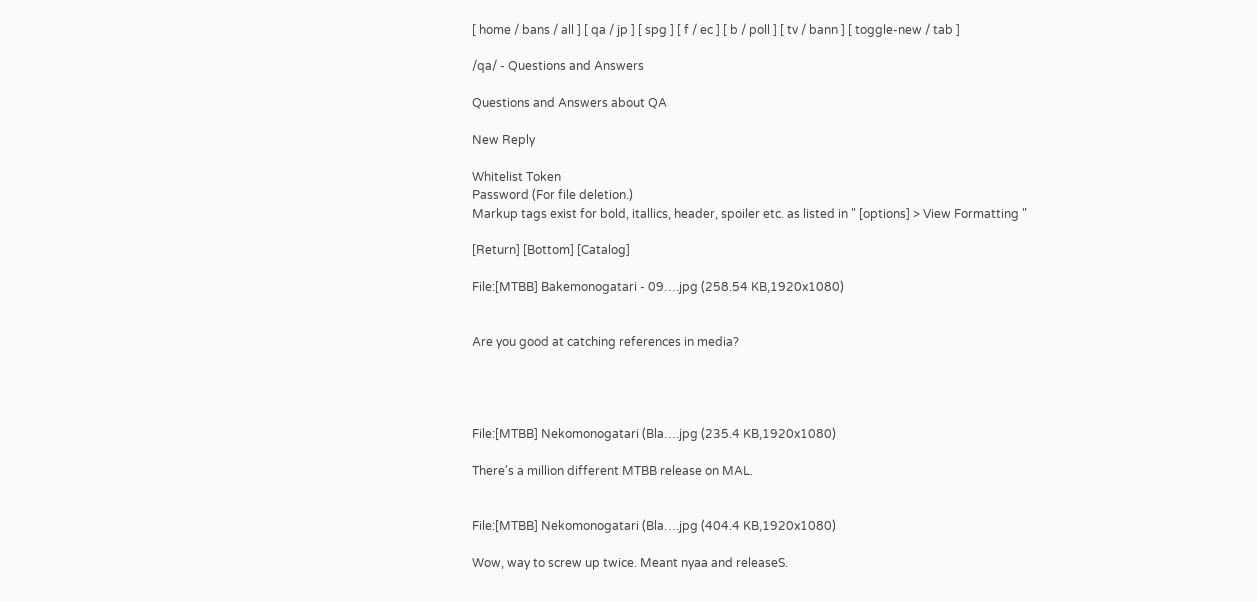[ home / bans / all ] [ qa / jp ] [ spg ] [ f / ec ] [ b / poll ] [ tv / bann ] [ toggle-new / tab ]

/qa/ - Questions and Answers

Questions and Answers about QA

New Reply

Whitelist Token
Password (For file deletion.)
Markup tags exist for bold, itallics, header, spoiler etc. as listed in " [options] > View Formatting "

[Return] [Bottom] [Catalog]

File:[MTBB] Bakemonogatari - 09….jpg (258.54 KB,1920x1080)


Are you good at catching references in media?




File:[MTBB] Nekomonogatari (Bla….jpg (235.4 KB,1920x1080)

There's a million different MTBB release on MAL.


File:[MTBB] Nekomonogatari (Bla….jpg (404.4 KB,1920x1080)

Wow, way to screw up twice. Meant nyaa and releaseS.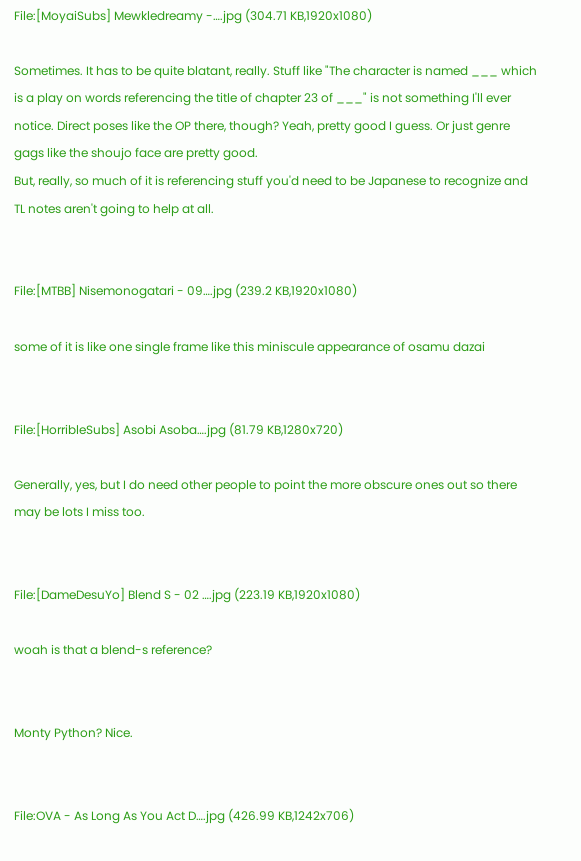File:[MoyaiSubs] Mewkledreamy -….jpg (304.71 KB,1920x1080)

Sometimes. It has to be quite blatant, really. Stuff like "The character is named ___ which is a play on words referencing the title of chapter 23 of ___" is not something I'll ever notice. Direct poses like the OP there, though? Yeah, pretty good I guess. Or just genre gags like the shoujo face are pretty good.
But, really, so much of it is referencing stuff you'd need to be Japanese to recognize and TL notes aren't going to help at all.


File:[MTBB] Nisemonogatari - 09….jpg (239.2 KB,1920x1080)

some of it is like one single frame like this miniscule appearance of osamu dazai


File:[HorribleSubs] Asobi Asoba….jpg (81.79 KB,1280x720)

Generally, yes, but I do need other people to point the more obscure ones out so there may be lots I miss too.


File:[DameDesuYo] Blend S - 02 ….jpg (223.19 KB,1920x1080)

woah is that a blend-s reference?


Monty Python? Nice.


File:OVA - As Long As You Act D….jpg (426.99 KB,1242x706)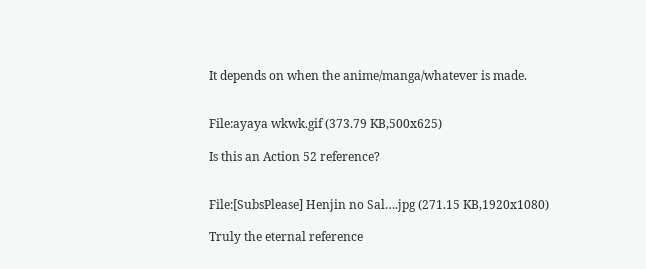It depends on when the anime/manga/whatever is made.


File:ayaya wkwk.gif (373.79 KB,500x625)

Is this an Action 52 reference?


File:[SubsPlease] Henjin no Sal….jpg (271.15 KB,1920x1080)

Truly the eternal reference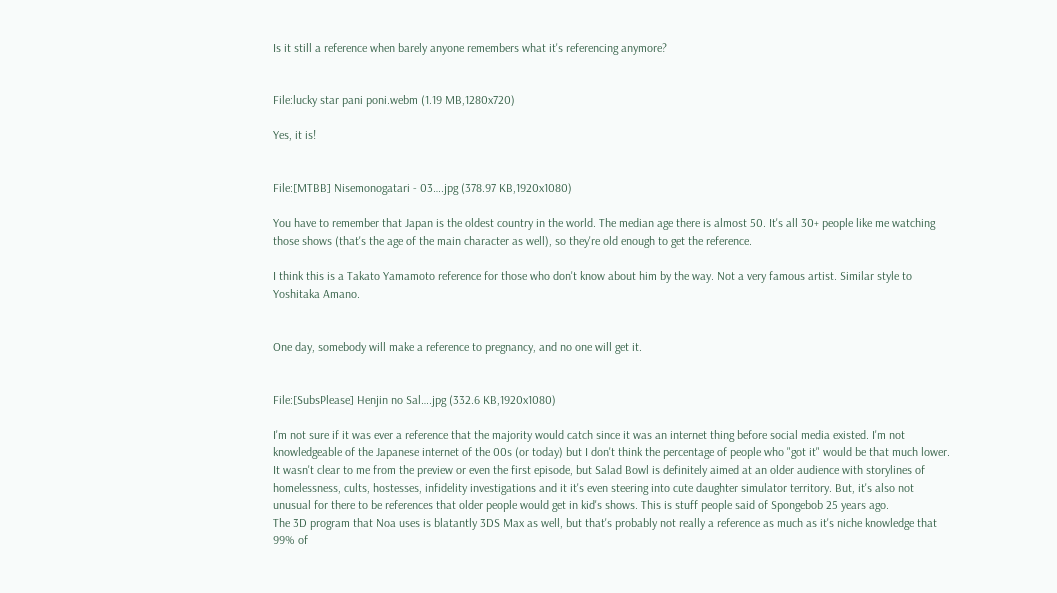Is it still a reference when barely anyone remembers what it's referencing anymore?


File:lucky star pani poni.webm (1.19 MB,1280x720)

Yes, it is!


File:[MTBB] Nisemonogatari - 03….jpg (378.97 KB,1920x1080)

You have to remember that Japan is the oldest country in the world. The median age there is almost 50. It's all 30+ people like me watching those shows (that's the age of the main character as well), so they're old enough to get the reference.

I think this is a Takato Yamamoto reference for those who don't know about him by the way. Not a very famous artist. Similar style to Yoshitaka Amano.


One day, somebody will make a reference to pregnancy, and no one will get it.


File:[SubsPlease] Henjin no Sal….jpg (332.6 KB,1920x1080)

I'm not sure if it was ever a reference that the majority would catch since it was an internet thing before social media existed. I'm not knowledgeable of the Japanese internet of the 00s (or today) but I don't think the percentage of people who "got it" would be that much lower. It wasn't clear to me from the preview or even the first episode, but Salad Bowl is definitely aimed at an older audience with storylines of homelessness, cults, hostesses, infidelity investigations and it it's even steering into cute daughter simulator territory. But, it's also not unusual for there to be references that older people would get in kid's shows. This is stuff people said of Spongebob 25 years ago.
The 3D program that Noa uses is blatantly 3DS Max as well, but that's probably not really a reference as much as it's niche knowledge that 99% of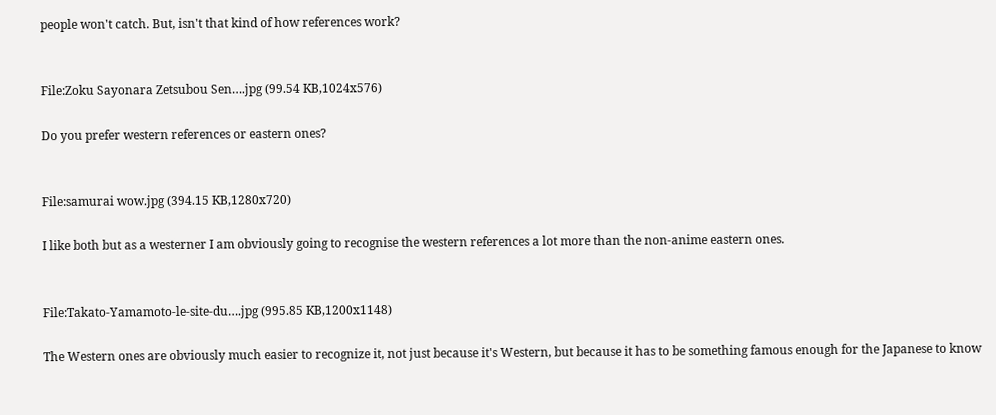people won't catch. But, isn't that kind of how references work?


File:Zoku Sayonara Zetsubou Sen….jpg (99.54 KB,1024x576)

Do you prefer western references or eastern ones?


File:samurai wow.jpg (394.15 KB,1280x720)

I like both but as a westerner I am obviously going to recognise the western references a lot more than the non-anime eastern ones.


File:Takato-Yamamoto-le-site-du….jpg (995.85 KB,1200x1148)

The Western ones are obviously much easier to recognize it, not just because it's Western, but because it has to be something famous enough for the Japanese to know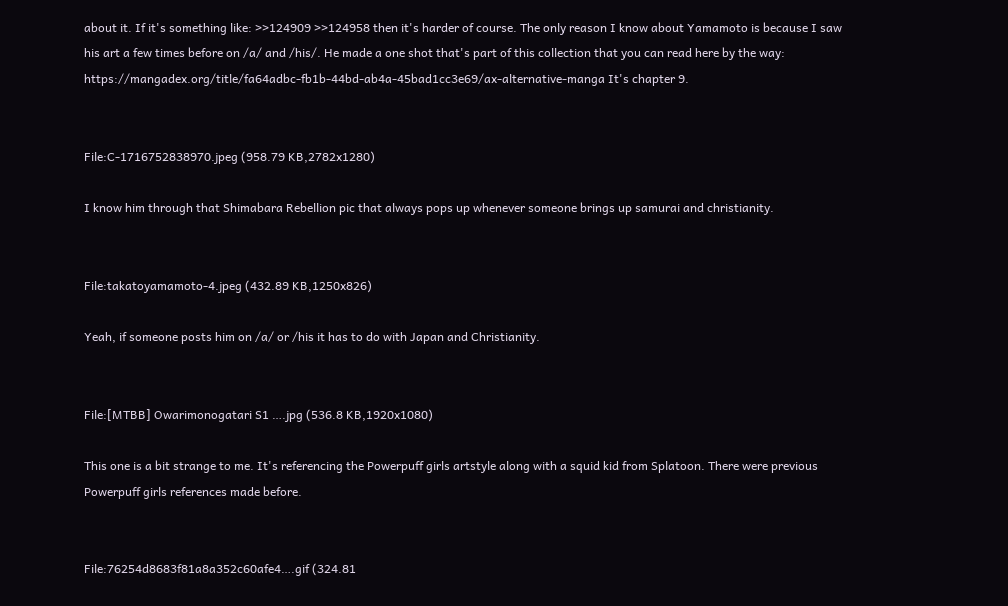about it. If it's something like: >>124909 >>124958 then it's harder of course. The only reason I know about Yamamoto is because I saw his art a few times before on /a/ and /his/. He made a one shot that's part of this collection that you can read here by the way: https://mangadex.org/title/fa64adbc-fb1b-44bd-ab4a-45bad1cc3e69/ax-alternative-manga It's chapter 9.


File:C-1716752838970.jpeg (958.79 KB,2782x1280)

I know him through that Shimabara Rebellion pic that always pops up whenever someone brings up samurai and christianity.


File:takatoyamamoto-4.jpeg (432.89 KB,1250x826)

Yeah, if someone posts him on /a/ or /his it has to do with Japan and Christianity.


File:[MTBB] Owarimonogatari S1 ….jpg (536.8 KB,1920x1080)

This one is a bit strange to me. It's referencing the Powerpuff girls artstyle along with a squid kid from Splatoon. There were previous Powerpuff girls references made before.


File:76254d8683f81a8a352c60afe4….gif (324.81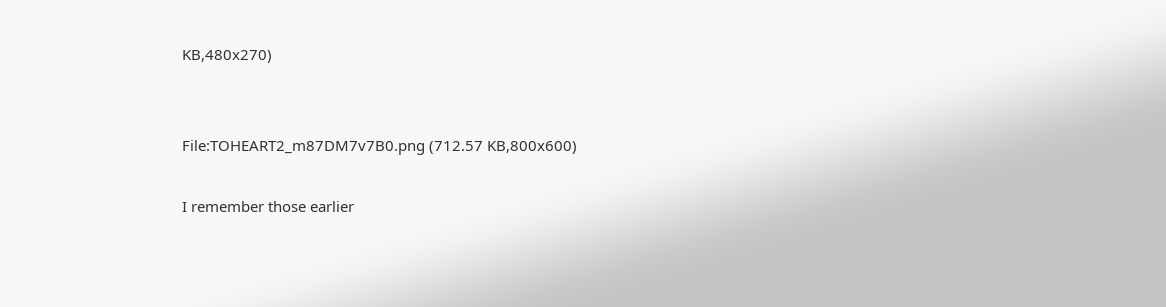KB,480x270)


File:TOHEART2_m87DM7v7B0.png (712.57 KB,800x600)

I remember those earlier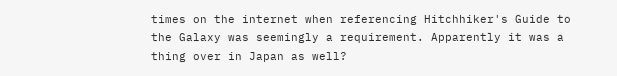times on the internet when referencing Hitchhiker's Guide to the Galaxy was seemingly a requirement. Apparently it was a thing over in Japan as well?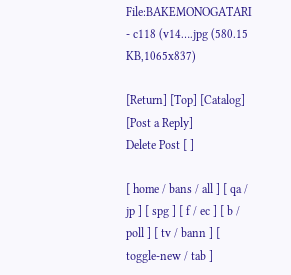File:BAKEMONOGATARI - c118 (v14….jpg (580.15 KB,1065x837)

[Return] [Top] [Catalog] [Post a Reply]
Delete Post [ ]

[ home / bans / all ] [ qa / jp ] [ spg ] [ f / ec ] [ b / poll ] [ tv / bann ] [ toggle-new / tab ]